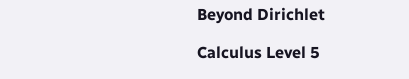Beyond Dirichlet

Calculus Level 5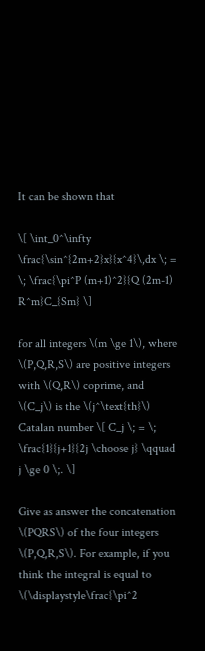It can be shown that

\[ \int_0^\infty \frac{\sin^{2m+2}x}{x^4}\,dx \; = \; \frac{\pi^P (m+1)^2}{Q (2m-1) R^m}C_{Sm} \]

for all integers \(m \ge 1\), where \(P,Q,R,S\) are positive integers with \(Q,R\) coprime, and \(C_j\) is the \(j^\text{th}\) Catalan number \[ C_j \; = \; \frac{1}{j+1}{2j \choose j} \qquad j \ge 0 \;. \]

Give as answer the concatenation \(PQRS\) of the four integers \(P,Q,R,S\). For example, if you think the integral is equal to \(\displaystyle\frac{\pi^2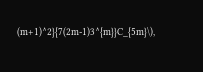(m+1)^2}{7(2m-1)3^{m}}C_{5m}\),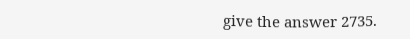give the answer 2735.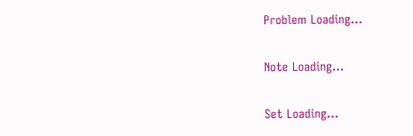Problem Loading...

Note Loading...

Set Loading...